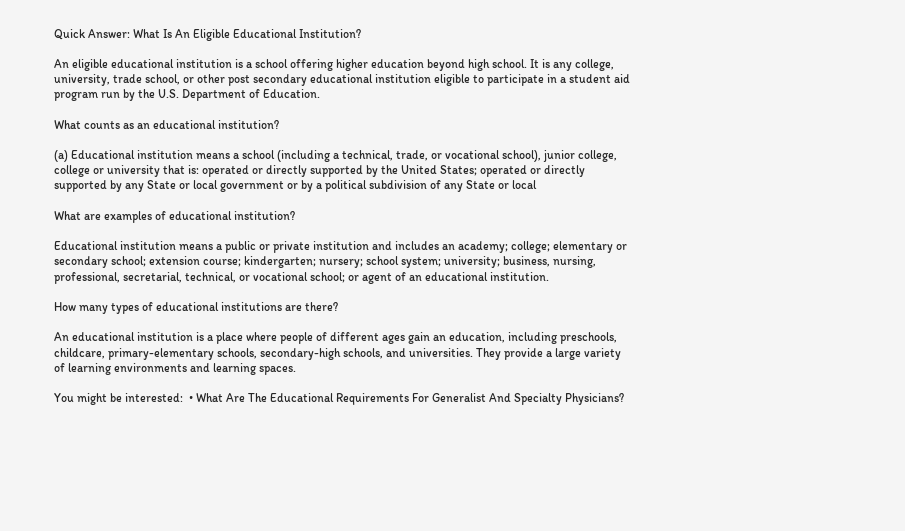Quick Answer: What Is An Eligible Educational Institution?

An eligible educational institution is a school offering higher education beyond high school. It is any college, university, trade school, or other post secondary educational institution eligible to participate in a student aid program run by the U.S. Department of Education.

What counts as an educational institution?

(a) Educational institution means a school (including a technical, trade, or vocational school), junior college, college or university that is: operated or directly supported by the United States; operated or directly supported by any State or local government or by a political subdivision of any State or local

What are examples of educational institution?

Educational institution means a public or private institution and includes an academy; college; elementary or secondary school; extension course; kindergarten; nursery; school system; university; business, nursing, professional, secretarial, technical, or vocational school; or agent of an educational institution.

How many types of educational institutions are there?

An educational institution is a place where people of different ages gain an education, including preschools, childcare, primary-elementary schools, secondary-high schools, and universities. They provide a large variety of learning environments and learning spaces.

You might be interested:  • What Are The Educational Requirements For Generalist And Specialty Physicians?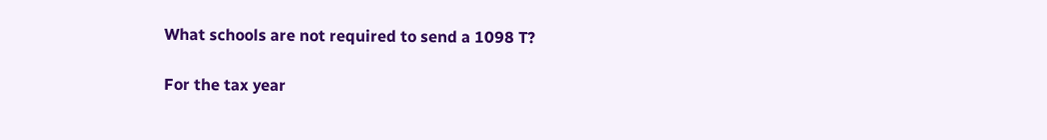What schools are not required to send a 1098 T?

For the tax year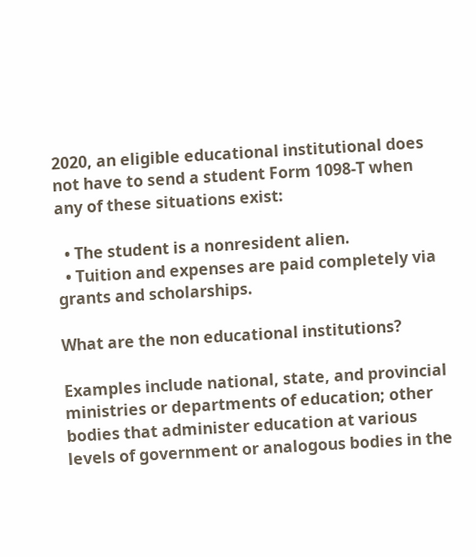2020, an eligible educational institutional does not have to send a student Form 1098-T when any of these situations exist:

  • The student is a nonresident alien.
  • Tuition and expenses are paid completely via grants and scholarships.

What are the non educational institutions?

Examples include national, state, and provincial ministries or departments of education; other bodies that administer education at various levels of government or analogous bodies in the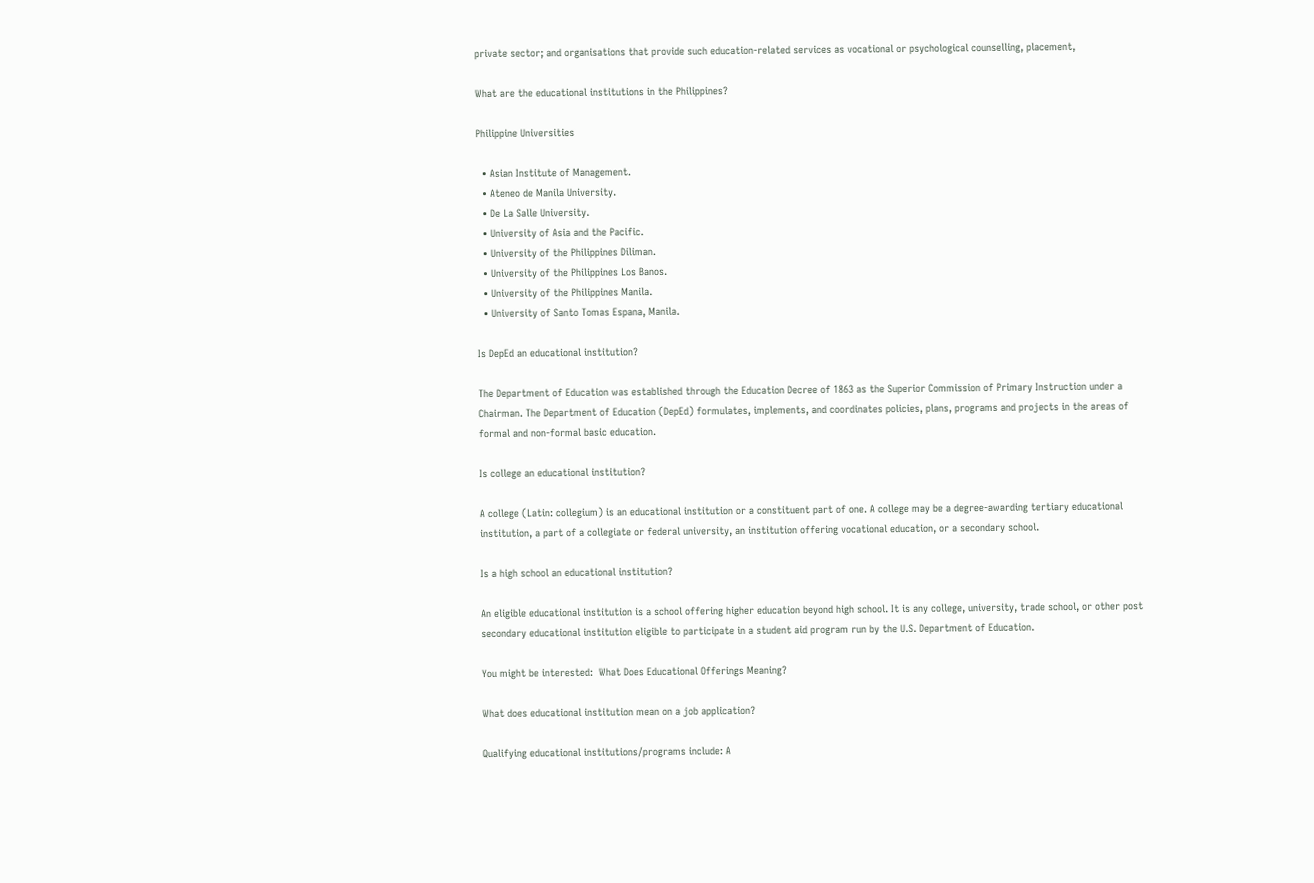private sector; and organisations that provide such education-related services as vocational or psychological counselling, placement,

What are the educational institutions in the Philippines?

Philippine Universities

  • Asian Institute of Management.
  • Ateneo de Manila University.
  • De La Salle University.
  • University of Asia and the Pacific.
  • University of the Philippines Diliman.
  • University of the Philippines Los Banos.
  • University of the Philippines Manila.
  • University of Santo Tomas Espana, Manila.

Is DepEd an educational institution?

The Department of Education was established through the Education Decree of 1863 as the Superior Commission of Primary Instruction under a Chairman. The Department of Education (DepEd) formulates, implements, and coordinates policies, plans, programs and projects in the areas of formal and non-formal basic education.

Is college an educational institution?

A college (Latin: collegium) is an educational institution or a constituent part of one. A college may be a degree-awarding tertiary educational institution, a part of a collegiate or federal university, an institution offering vocational education, or a secondary school.

Is a high school an educational institution?

An eligible educational institution is a school offering higher education beyond high school. It is any college, university, trade school, or other post secondary educational institution eligible to participate in a student aid program run by the U.S. Department of Education.

You might be interested:  What Does Educational Offerings Meaning?

What does educational institution mean on a job application?

Qualifying educational institutions/programs include: A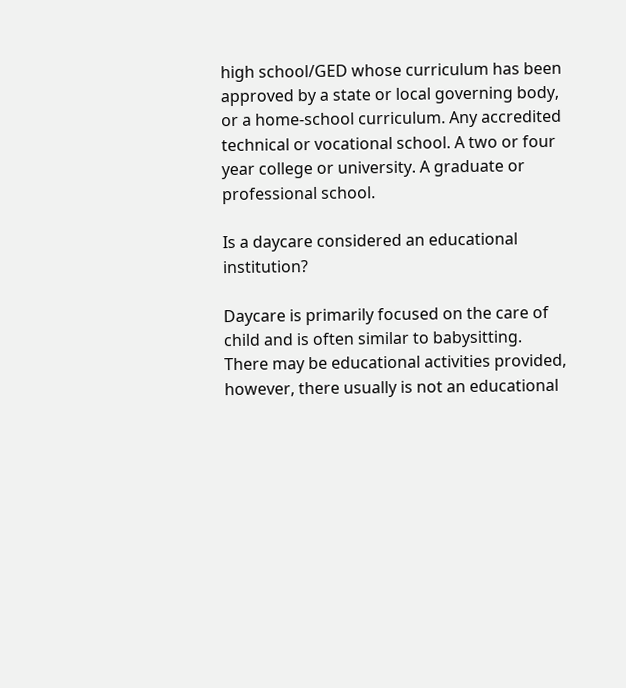high school/GED whose curriculum has been approved by a state or local governing body, or a home-school curriculum. Any accredited technical or vocational school. A two or four year college or university. A graduate or professional school.

Is a daycare considered an educational institution?

Daycare is primarily focused on the care of child and is often similar to babysitting. There may be educational activities provided, however, there usually is not an educational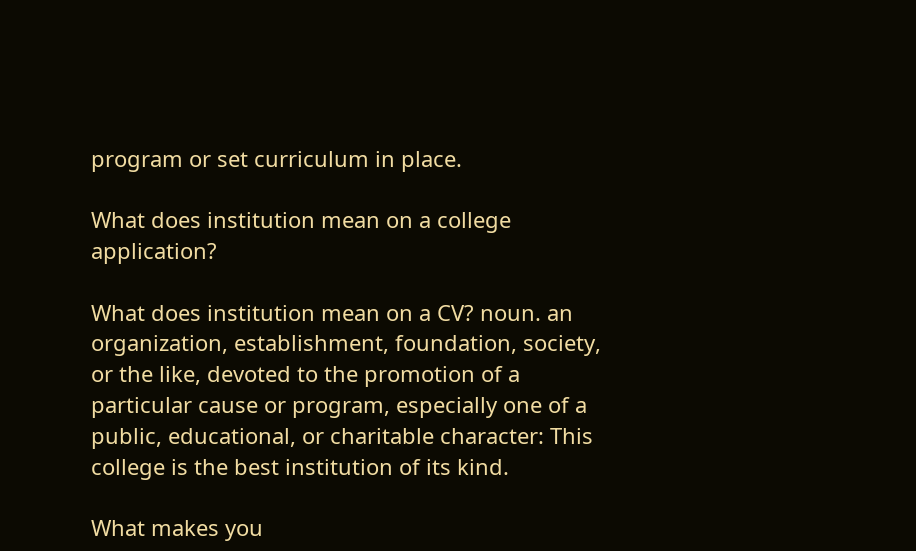program or set curriculum in place.

What does institution mean on a college application?

What does institution mean on a CV? noun. an organization, establishment, foundation, society, or the like, devoted to the promotion of a particular cause or program, especially one of a public, educational, or charitable character: This college is the best institution of its kind.

What makes you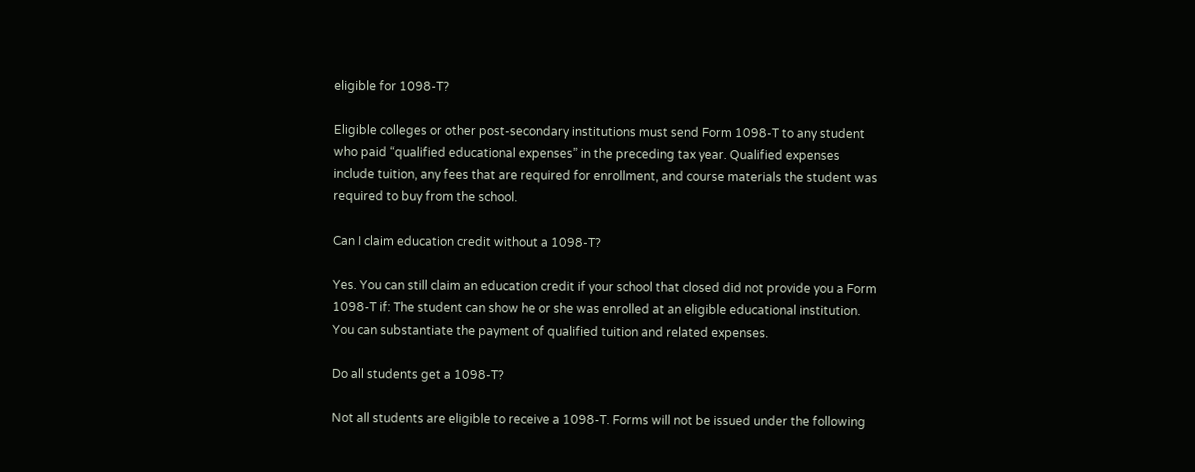eligible for 1098-T?

Eligible colleges or other post-secondary institutions must send Form 1098-T to any student who paid “qualified educational expenses” in the preceding tax year. Qualified expenses include tuition, any fees that are required for enrollment, and course materials the student was required to buy from the school.

Can I claim education credit without a 1098-T?

Yes. You can still claim an education credit if your school that closed did not provide you a Form 1098-T if: The student can show he or she was enrolled at an eligible educational institution. You can substantiate the payment of qualified tuition and related expenses.

Do all students get a 1098-T?

Not all students are eligible to receive a 1098-T. Forms will not be issued under the following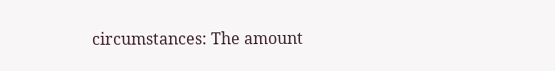circumstances: The amount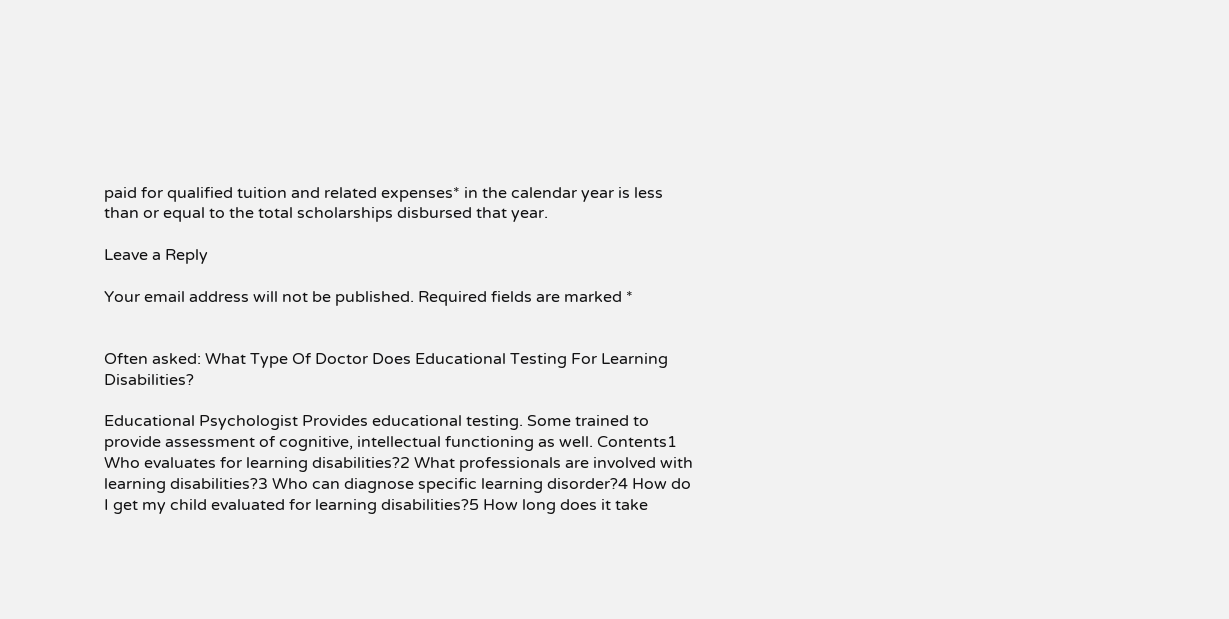paid for qualified tuition and related expenses* in the calendar year is less than or equal to the total scholarships disbursed that year.

Leave a Reply

Your email address will not be published. Required fields are marked *


Often asked: What Type Of Doctor Does Educational Testing For Learning Disabilities?

Educational Psychologist Provides educational testing. Some trained to provide assessment of cognitive, intellectual functioning as well. Contents1 Who evaluates for learning disabilities?2 What professionals are involved with learning disabilities?3 Who can diagnose specific learning disorder?4 How do I get my child evaluated for learning disabilities?5 How long does it take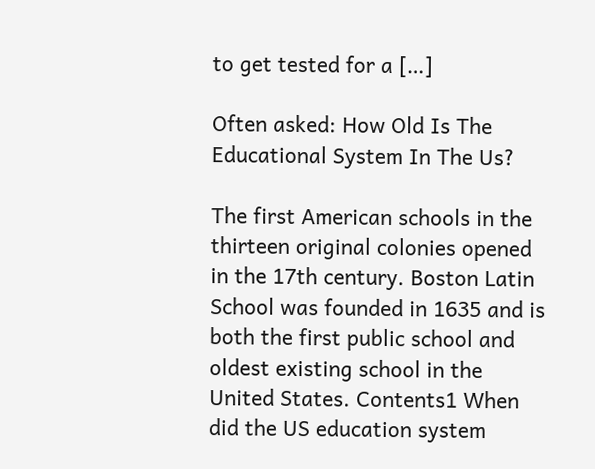to get tested for a […]

Often asked: How Old Is The Educational System In The Us?

The first American schools in the thirteen original colonies opened in the 17th century. Boston Latin School was founded in 1635 and is both the first public school and oldest existing school in the United States. Contents1 When did the US education system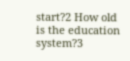start?2 How old is the education system?3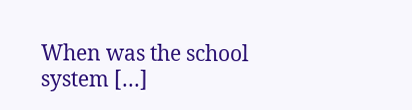When was the school system […]